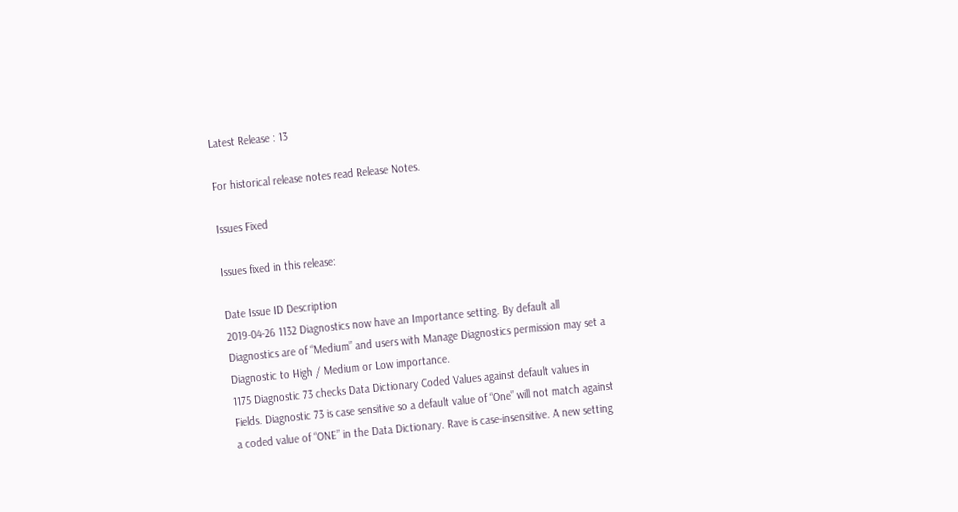Latest Release : 13

For historical release notes read Release Notes.

Issues Fixed

Issues fixed in this release:

Date Issue ID Description
2019-04-26 1132 Diagnostics now have an Importance setting. By default all Diagnostics are of “Medium” and users with Manage Diagnostics permission may set a Diagnostic to High / Medium or Low importance.
1175 Diagnostic 73 checks Data Dictionary Coded Values against default values in Fields. Diagnostic 73 is case sensitive so a default value of “One” will not match against a coded value of “ONE” in the Data Dictionary. Rave is case-insensitive. A new setting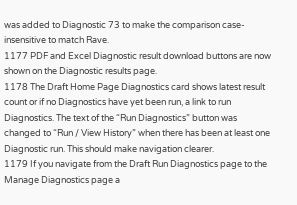was added to Diagnostic 73 to make the comparison case-insensitive to match Rave.
1177 PDF and Excel Diagnostic result download buttons are now shown on the Diagnostic results page.
1178 The Draft Home Page Diagnostics card shows latest result count or if no Diagnostics have yet been run, a link to run Diagnostics. The text of the “Run Diagnostics” button was changed to “Run / View History” when there has been at least one Diagnostic run. This should make navigation clearer.
1179 If you navigate from the Draft Run Diagnostics page to the Manage Diagnostics page a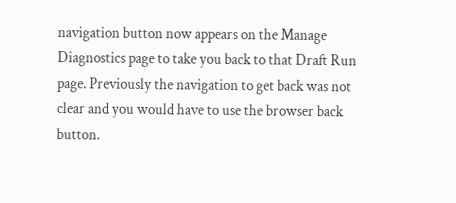navigation button now appears on the Manage Diagnostics page to take you back to that Draft Run page. Previously the navigation to get back was not clear and you would have to use the browser back button.